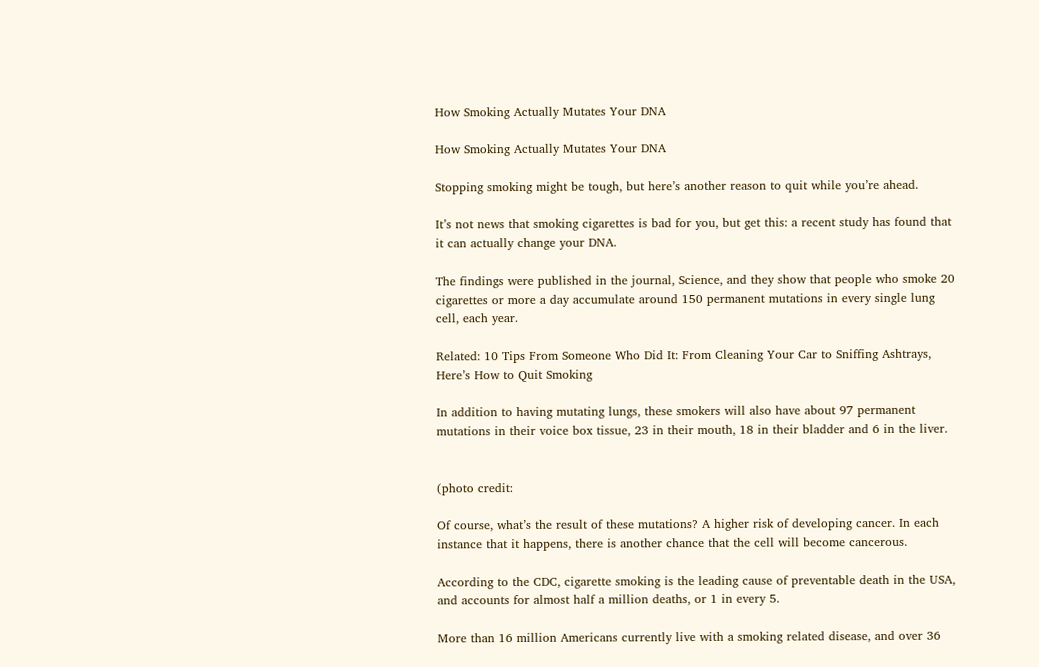How Smoking Actually Mutates Your DNA

How Smoking Actually Mutates Your DNA

Stopping smoking might be tough, but here’s another reason to quit while you’re ahead.

It’s not news that smoking cigarettes is bad for you, but get this: a recent study has found that it can actually change your DNA.

The findings were published in the journal, Science, and they show that people who smoke 20 cigarettes or more a day accumulate around 150 permanent mutations in every single lung cell, each year.

Related: 10 Tips From Someone Who Did It: From Cleaning Your Car to Sniffing Ashtrays, Here’s How to Quit Smoking

In addition to having mutating lungs, these smokers will also have about 97 permanent mutations in their voice box tissue, 23 in their mouth, 18 in their bladder and 6 in the liver.


(photo credit:

Of course, what’s the result of these mutations? A higher risk of developing cancer. In each instance that it happens, there is another chance that the cell will become cancerous.

According to the CDC, cigarette smoking is the leading cause of preventable death in the USA, and accounts for almost half a million deaths, or 1 in every 5.

More than 16 million Americans currently live with a smoking related disease, and over 36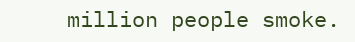million people smoke.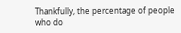Thankfully, the percentage of people who do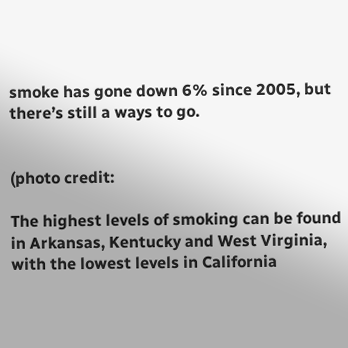smoke has gone down 6% since 2005, but there’s still a ways to go.


(photo credit:

The highest levels of smoking can be found in Arkansas, Kentucky and West Virginia, with the lowest levels in California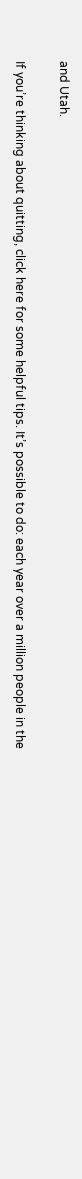and Utah.

If you’re thinking about quitting, click here for some helpful tips. It’s possible to do: each year over a million people in the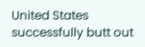United States successfully butt out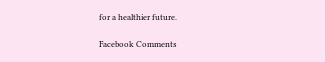for a healthier future.

Facebook Comments